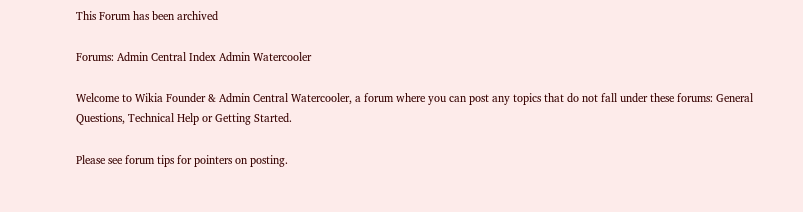This Forum has been archived

Forums: Admin Central Index Admin Watercooler

Welcome to Wikia Founder & Admin Central Watercooler, a forum where you can post any topics that do not fall under these forums: General Questions, Technical Help or Getting Started.

Please see forum tips for pointers on posting.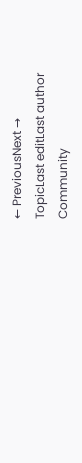← PreviousNext →
TopicLast editLast author
Community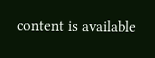content is available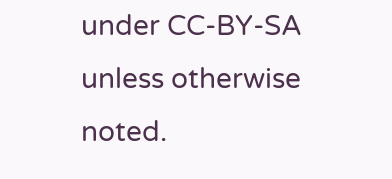under CC-BY-SA unless otherwise noted.